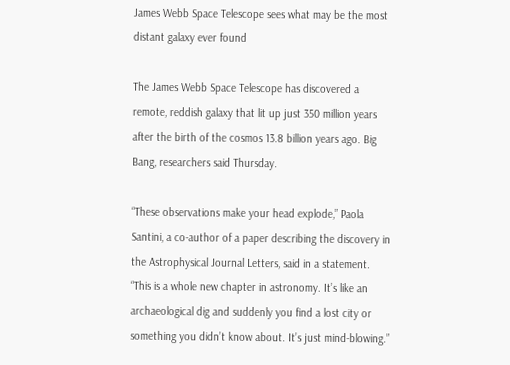James Webb Space Telescope sees what may be the most distant galaxy ever found

The James Webb Space Telescope has discovered a remote, reddish galaxy that lit up just 350 million years after the birth of the cosmos 13.8 billion years ago. Big Bang, researchers said Thursday.

“These observations make your head explode,” Paola Santini, a co-author of a paper describing the discovery in the Astrophysical Journal Letters, said in a statement. “This is a whole new chapter in astronomy. It’s like an archaeological dig and suddenly you find a lost city or something you didn’t know about. It’s just mind-blowing.”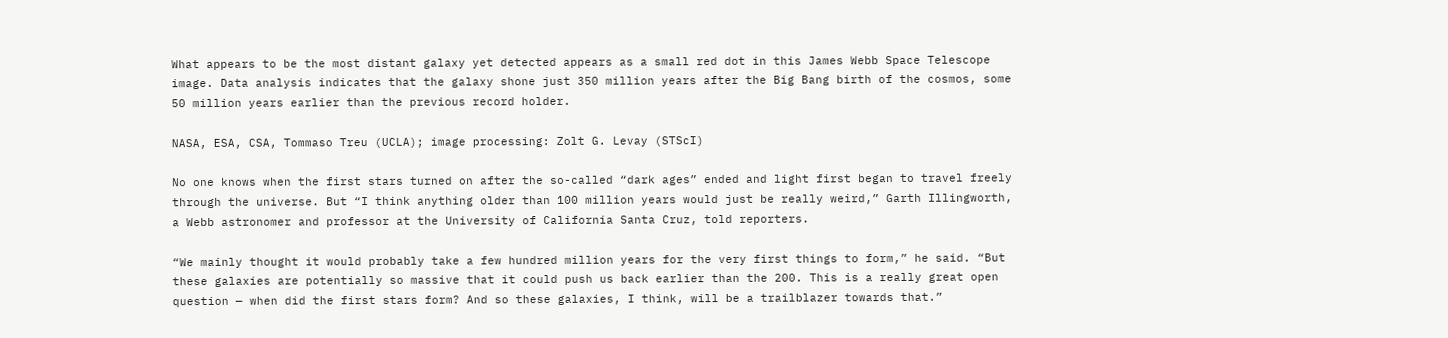What appears to be the most distant galaxy yet detected appears as a small red dot in this James Webb Space Telescope image. Data analysis indicates that the galaxy shone just 350 million years after the Big Bang birth of the cosmos, some 50 million years earlier than the previous record holder.

NASA, ESA, CSA, Tommaso Treu (UCLA); image processing: Zolt G. Levay (STScI)

No one knows when the first stars turned on after the so-called “dark ages” ended and light first began to travel freely through the universe. But “I think anything older than 100 million years would just be really weird,” Garth Illingworth, a Webb astronomer and professor at the University of California Santa Cruz, told reporters.

“We mainly thought it would probably take a few hundred million years for the very first things to form,” he said. “But these galaxies are potentially so massive that it could push us back earlier than the 200. This is a really great open question — when did the first stars form? And so these galaxies, I think, will be a trailblazer towards that.”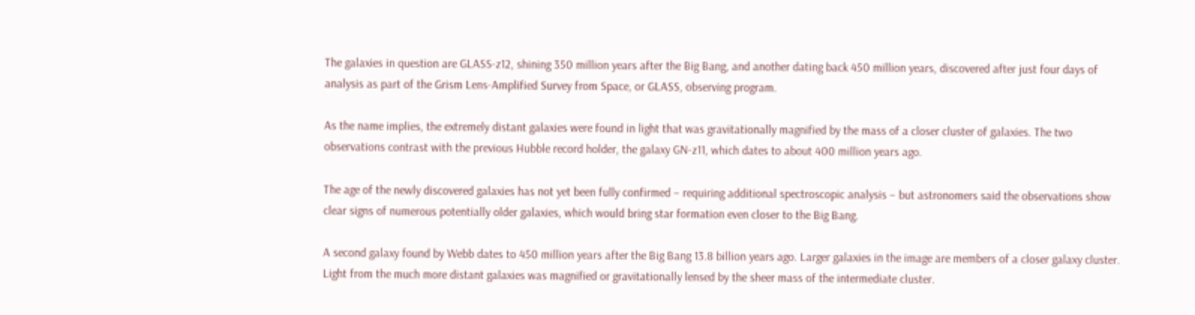The galaxies in question are GLASS-z12, shining 350 million years after the Big Bang, and another dating back 450 million years, discovered after just four days of analysis as part of the Grism Lens-Amplified Survey from Space, or GLASS, observing program.

As the name implies, the extremely distant galaxies were found in light that was gravitationally magnified by the mass of a closer cluster of galaxies. The two observations contrast with the previous Hubble record holder, the galaxy GN-z11, which dates to about 400 million years ago.

The age of the newly discovered galaxies has not yet been fully confirmed – requiring additional spectroscopic analysis – but astronomers said the observations show clear signs of numerous potentially older galaxies, which would bring star formation even closer to the Big Bang.

A second galaxy found by Webb dates to 450 million years after the Big Bang 13.8 billion years ago. Larger galaxies in the image are members of a closer galaxy cluster. Light from the much more distant galaxies was magnified or gravitationally lensed by the sheer mass of the intermediate cluster.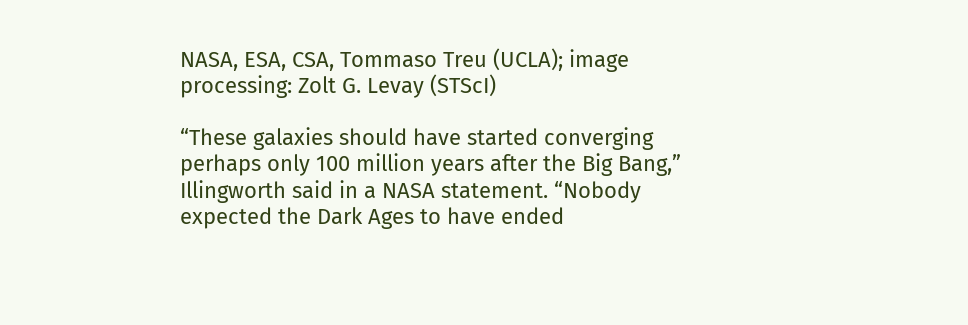NASA, ESA, CSA, Tommaso Treu (UCLA); image processing: Zolt G. Levay (STScI)

“These galaxies should have started converging perhaps only 100 million years after the Big Bang,” Illingworth said in a NASA statement. “Nobody expected the Dark Ages to have ended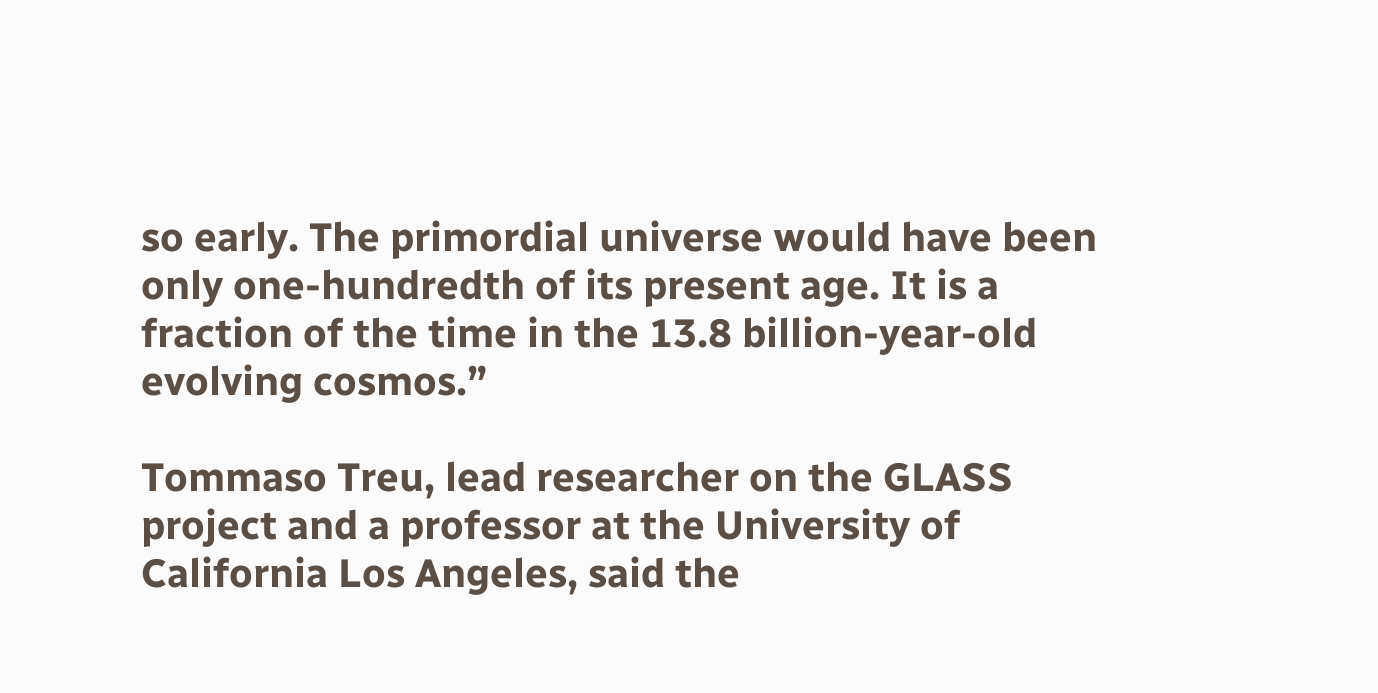so early. The primordial universe would have been only one-hundredth of its present age. It is a fraction of the time in the 13.8 billion-year-old evolving cosmos.”

Tommaso Treu, lead researcher on the GLASS project and a professor at the University of California Los Angeles, said the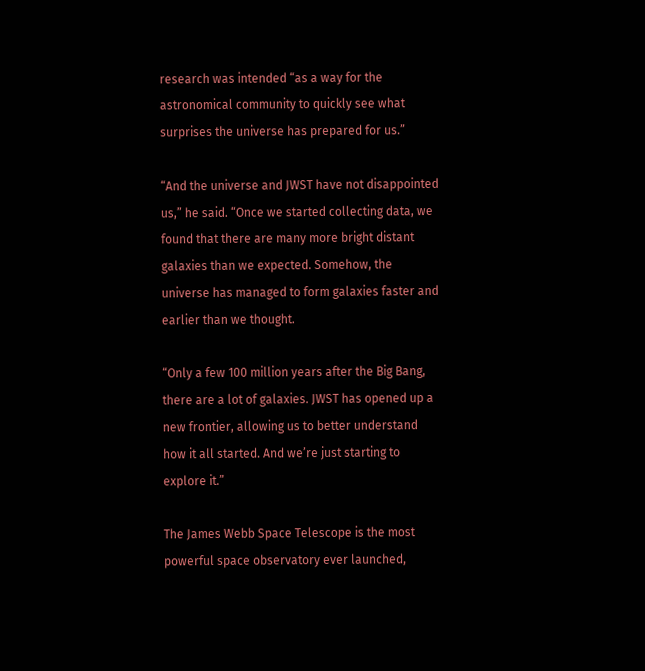research was intended “as a way for the astronomical community to quickly see what surprises the universe has prepared for us.”

“And the universe and JWST have not disappointed us,” he said. “Once we started collecting data, we found that there are many more bright distant galaxies than we expected. Somehow, the universe has managed to form galaxies faster and earlier than we thought.

“Only a few 100 million years after the Big Bang, there are a lot of galaxies. JWST has opened up a new frontier, allowing us to better understand how it all started. And we’re just starting to explore it.”

The James Webb Space Telescope is the most powerful space observatory ever launched,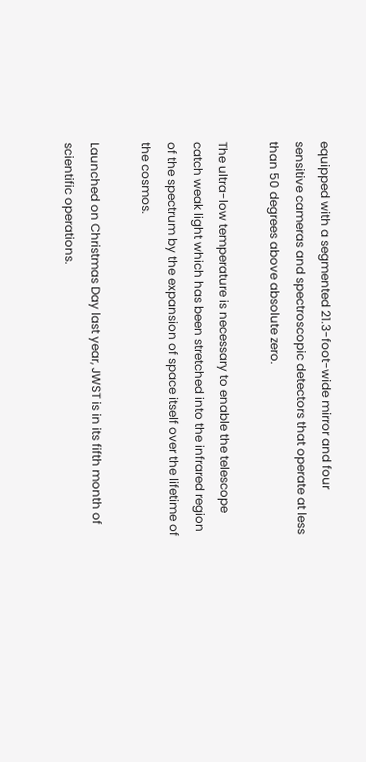equipped with a segmented 21.3-foot-wide mirror and four sensitive cameras and spectroscopic detectors that operate at less than 50 degrees above absolute zero.

The ultra-low temperature is necessary to enable the telescope catch weak light which has been stretched into the infrared region of the spectrum by the expansion of space itself over the lifetime of the cosmos.

Launched on Christmas Day last year, JWST is in its fifth month of scientific operations.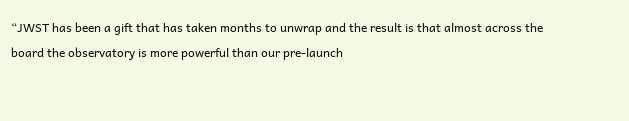“JWST has been a gift that has taken months to unwrap and the result is that almost across the board the observatory is more powerful than our pre-launch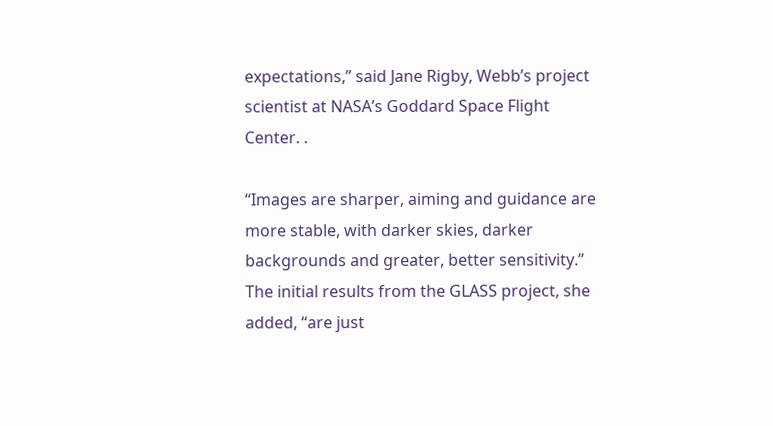expectations,” said Jane Rigby, Webb’s project scientist at NASA’s Goddard Space Flight Center. .

“Images are sharper, aiming and guidance are more stable, with darker skies, darker backgrounds and greater, better sensitivity.” The initial results from the GLASS project, she added, “are just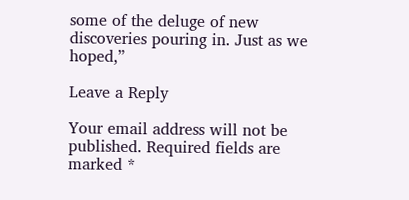some of the deluge of new discoveries pouring in. Just as we hoped,”

Leave a Reply

Your email address will not be published. Required fields are marked *